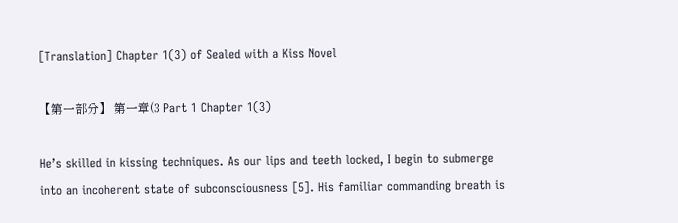[Translation] Chapter 1(3) of Sealed with a Kiss Novel

【第一部分】 第一章(3 Part 1 Chapter 1(3)

He’s skilled in kissing techniques. As our lips and teeth locked, I begin to submerge into an incoherent state of subconsciousness [5]. His familiar commanding breath is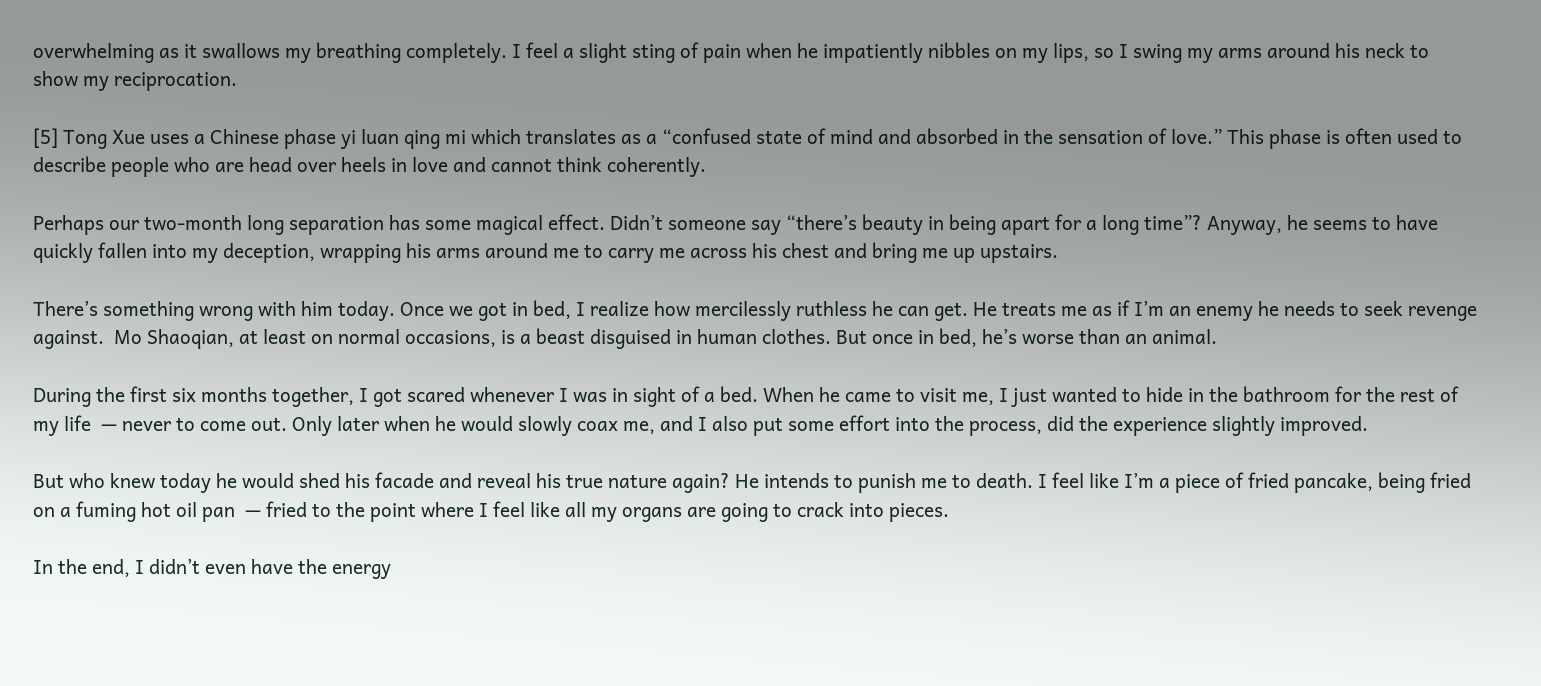overwhelming as it swallows my breathing completely. I feel a slight sting of pain when he impatiently nibbles on my lips, so I swing my arms around his neck to show my reciprocation.

[5] Tong Xue uses a Chinese phase yi luan qing mi which translates as a “confused state of mind and absorbed in the sensation of love.” This phase is often used to describe people who are head over heels in love and cannot think coherently.

Perhaps our two-month long separation has some magical effect. Didn’t someone say “there’s beauty in being apart for a long time”? Anyway, he seems to have quickly fallen into my deception, wrapping his arms around me to carry me across his chest and bring me up upstairs.

There’s something wrong with him today. Once we got in bed, I realize how mercilessly ruthless he can get. He treats me as if I’m an enemy he needs to seek revenge against.  Mo Shaoqian, at least on normal occasions, is a beast disguised in human clothes. But once in bed, he’s worse than an animal.

During the first six months together, I got scared whenever I was in sight of a bed. When he came to visit me, I just wanted to hide in the bathroom for the rest of my life  — never to come out. Only later when he would slowly coax me, and I also put some effort into the process, did the experience slightly improved.

But who knew today he would shed his facade and reveal his true nature again? He intends to punish me to death. I feel like I’m a piece of fried pancake, being fried on a fuming hot oil pan  — fried to the point where I feel like all my organs are going to crack into pieces.

In the end, I didn’t even have the energy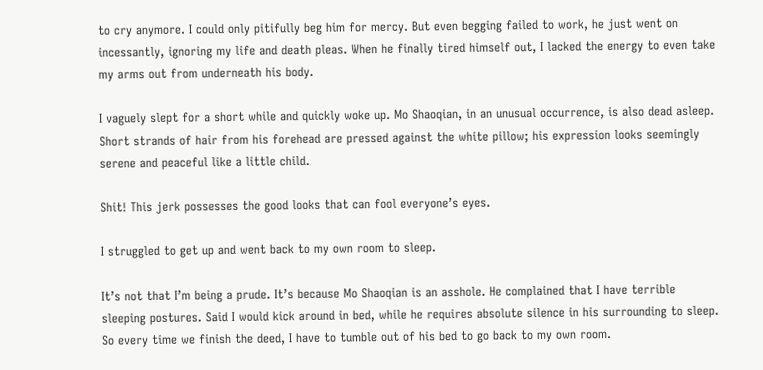to cry anymore. I could only pitifully beg him for mercy. But even begging failed to work, he just went on incessantly, ignoring my life and death pleas. When he finally tired himself out, I lacked the energy to even take my arms out from underneath his body.

I vaguely slept for a short while and quickly woke up. Mo Shaoqian, in an unusual occurrence, is also dead asleep. Short strands of hair from his forehead are pressed against the white pillow; his expression looks seemingly serene and peaceful like a little child.

Shit! This jerk possesses the good looks that can fool everyone’s eyes.

I struggled to get up and went back to my own room to sleep.

It’s not that I’m being a prude. It’s because Mo Shaoqian is an asshole. He complained that I have terrible sleeping postures. Said I would kick around in bed, while he requires absolute silence in his surrounding to sleep. So every time we finish the deed, I have to tumble out of his bed to go back to my own room.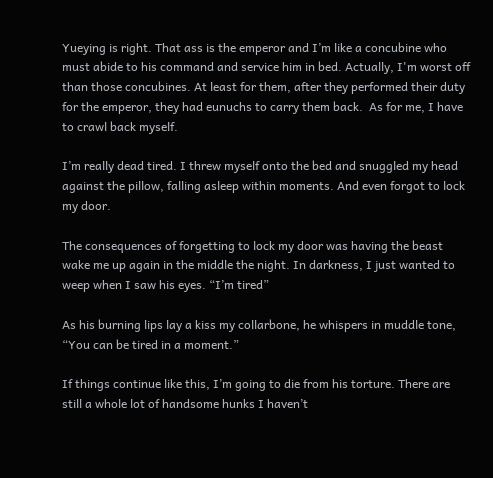Yueying is right. That ass is the emperor and I’m like a concubine who must abide to his command and service him in bed. Actually, I'm worst off than those concubines. At least for them, after they performed their duty for the emperor, they had eunuchs to carry them back.  As for me, I have to crawl back myself.

I’m really dead tired. I threw myself onto the bed and snuggled my head against the pillow, falling asleep within moments. And even forgot to lock my door.

The consequences of forgetting to lock my door was having the beast wake me up again in the middle the night. In darkness, I just wanted to weep when I saw his eyes. “I’m tired”

As his burning lips lay a kiss my collarbone, he whispers in muddle tone, “You can be tired in a moment.”

If things continue like this, I’m going to die from his torture. There are still a whole lot of handsome hunks I haven’t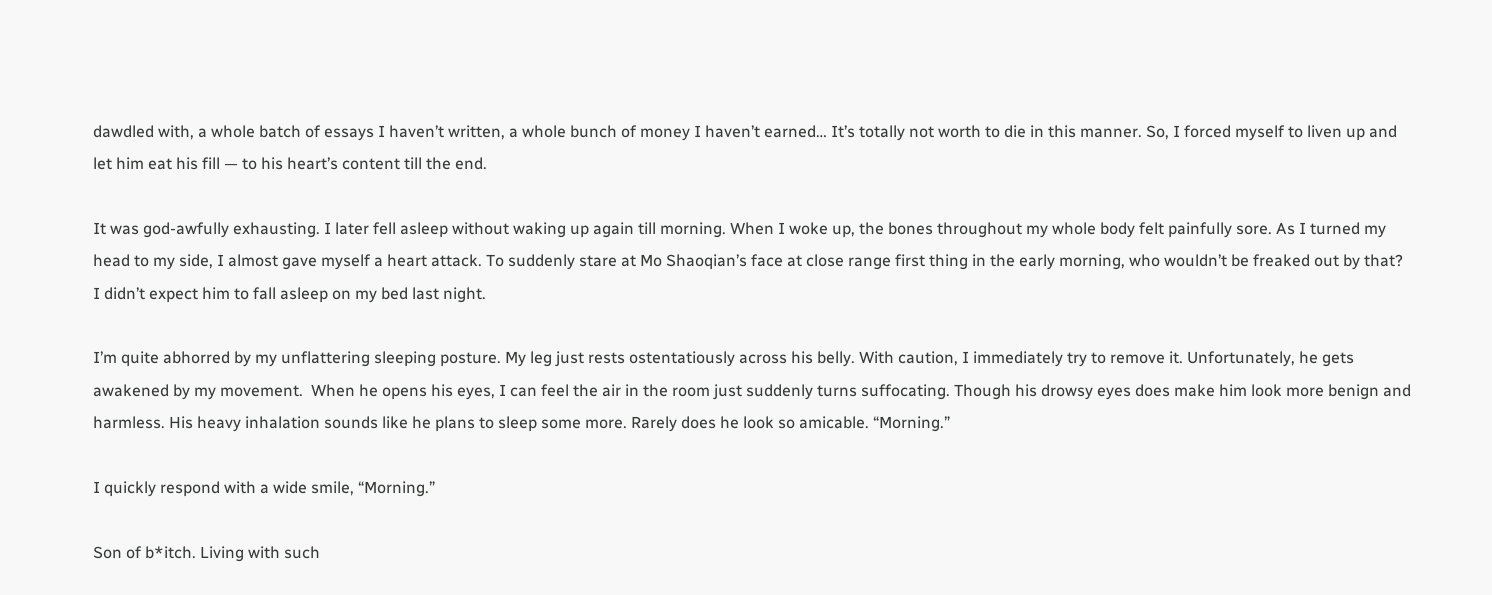dawdled with, a whole batch of essays I haven’t written, a whole bunch of money I haven’t earned… It’s totally not worth to die in this manner. So, I forced myself to liven up and let him eat his fill — to his heart’s content till the end.

It was god-awfully exhausting. I later fell asleep without waking up again till morning. When I woke up, the bones throughout my whole body felt painfully sore. As I turned my head to my side, I almost gave myself a heart attack. To suddenly stare at Mo Shaoqian’s face at close range first thing in the early morning, who wouldn’t be freaked out by that? I didn’t expect him to fall asleep on my bed last night.

I’m quite abhorred by my unflattering sleeping posture. My leg just rests ostentatiously across his belly. With caution, I immediately try to remove it. Unfortunately, he gets awakened by my movement.  When he opens his eyes, I can feel the air in the room just suddenly turns suffocating. Though his drowsy eyes does make him look more benign and harmless. His heavy inhalation sounds like he plans to sleep some more. Rarely does he look so amicable. “Morning.”

I quickly respond with a wide smile, “Morning.”

Son of b*itch. Living with such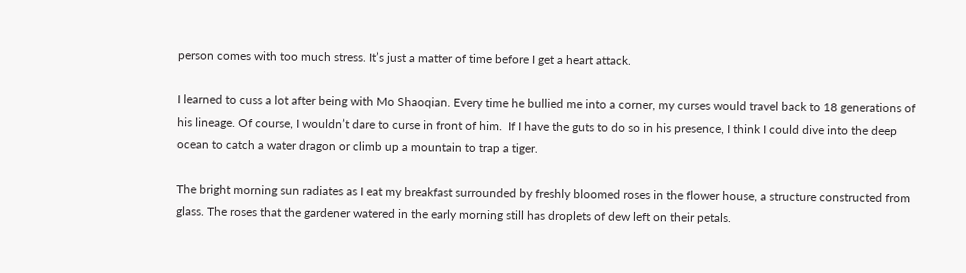person comes with too much stress. It’s just a matter of time before I get a heart attack.

I learned to cuss a lot after being with Mo Shaoqian. Every time he bullied me into a corner, my curses would travel back to 18 generations of his lineage. Of course, I wouldn’t dare to curse in front of him.  If I have the guts to do so in his presence, I think I could dive into the deep ocean to catch a water dragon or climb up a mountain to trap a tiger.

The bright morning sun radiates as I eat my breakfast surrounded by freshly bloomed roses in the flower house, a structure constructed from glass. The roses that the gardener watered in the early morning still has droplets of dew left on their petals.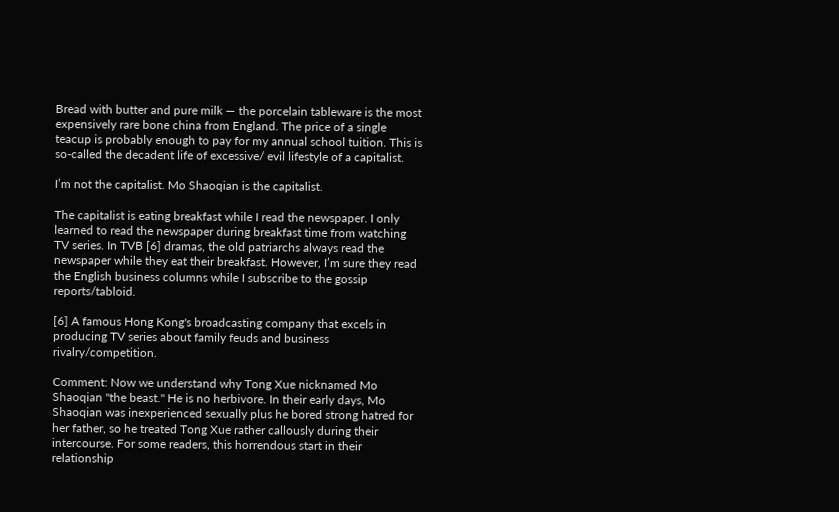Bread with butter and pure milk — the porcelain tableware is the most expensively rare bone china from England. The price of a single teacup is probably enough to pay for my annual school tuition. This is so-called the decadent life of excessive/ evil lifestyle of a capitalist.

I’m not the capitalist. Mo Shaoqian is the capitalist.

The capitalist is eating breakfast while I read the newspaper. I only learned to read the newspaper during breakfast time from watching TV series. In TVB [6] dramas, the old patriarchs always read the newspaper while they eat their breakfast. However, I’m sure they read the English business columns while I subscribe to the gossip reports/tabloid.

[6] A famous Hong Kong's broadcasting company that excels in producing TV series about family feuds and business rivalry/competition.

Comment: Now we understand why Tong Xue nicknamed Mo Shaoqian "the beast." He is no herbivore. In their early days, Mo Shaoqian was inexperienced sexually plus he bored strong hatred for her father, so he treated Tong Xue rather callously during their intercourse. For some readers, this horrendous start in their relationship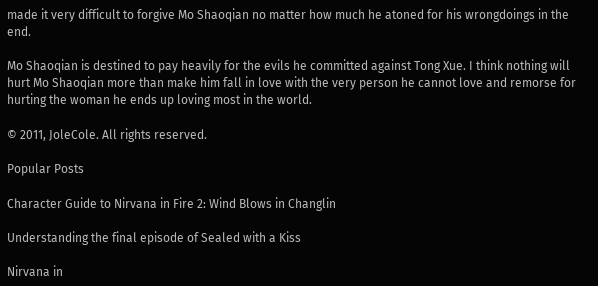made it very difficult to forgive Mo Shaoqian no matter how much he atoned for his wrongdoings in the end.

Mo Shaoqian is destined to pay heavily for the evils he committed against Tong Xue. I think nothing will hurt Mo Shaoqian more than make him fall in love with the very person he cannot love and remorse for hurting the woman he ends up loving most in the world.

© 2011, JoleCole. All rights reserved.

Popular Posts

Character Guide to Nirvana in Fire 2: Wind Blows in Changlin

Understanding the final episode of Sealed with a Kiss

Nirvana in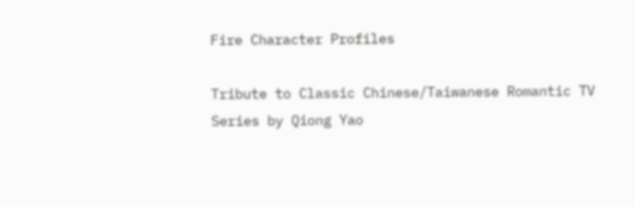Fire Character Profiles

Tribute to Classic Chinese/Taiwanese Romantic TV Series by Qiong Yao